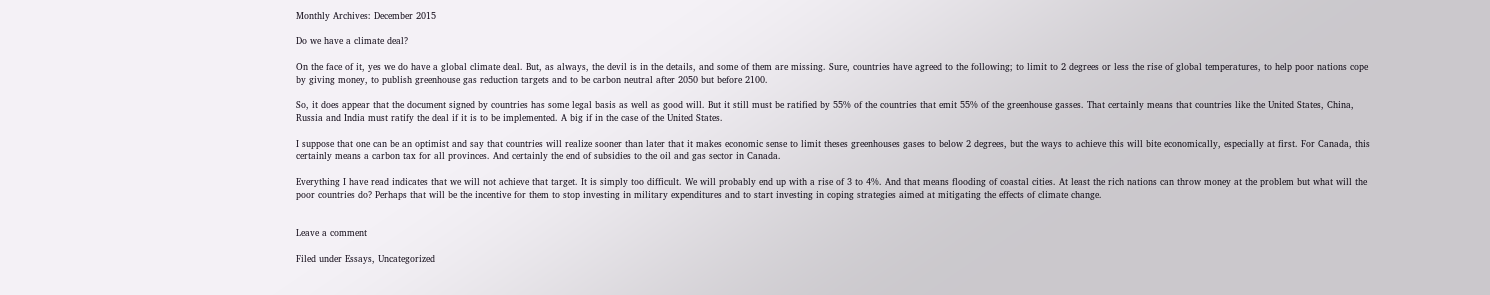Monthly Archives: December 2015

Do we have a climate deal?

On the face of it, yes we do have a global climate deal. But, as always, the devil is in the details, and some of them are missing. Sure, countries have agreed to the following; to limit to 2 degrees or less the rise of global temperatures, to help poor nations cope by giving money, to publish greenhouse gas reduction targets and to be carbon neutral after 2050 but before 2100.

So, it does appear that the document signed by countries has some legal basis as well as good will. But it still must be ratified by 55% of the countries that emit 55% of the greenhouse gasses. That certainly means that countries like the United States, China, Russia and India must ratify the deal if it is to be implemented. A big if in the case of the United States.

I suppose that one can be an optimist and say that countries will realize sooner than later that it makes economic sense to limit theses greenhouses gases to below 2 degrees, but the ways to achieve this will bite economically, especially at first. For Canada, this certainly means a carbon tax for all provinces. And certainly the end of subsidies to the oil and gas sector in Canada.

Everything I have read indicates that we will not achieve that target. It is simply too difficult. We will probably end up with a rise of 3 to 4%. And that means flooding of coastal cities. At least the rich nations can throw money at the problem but what will the poor countries do? Perhaps that will be the incentive for them to stop investing in military expenditures and to start investing in coping strategies aimed at mitigating the effects of climate change.


Leave a comment

Filed under Essays, Uncategorized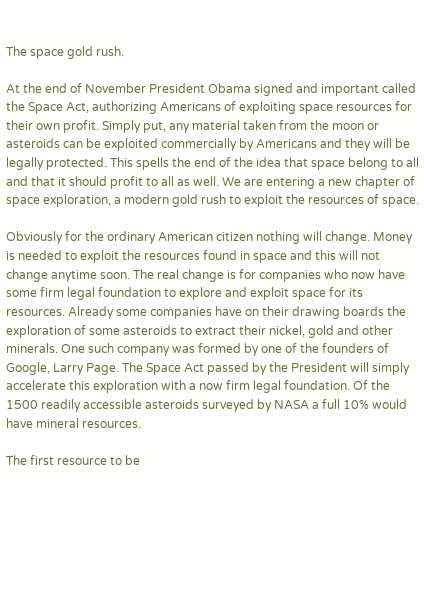The space gold rush.

At the end of November President Obama signed and important called the Space Act, authorizing Americans of exploiting space resources for their own profit. Simply put, any material taken from the moon or asteroids can be exploited commercially by Americans and they will be legally protected. This spells the end of the idea that space belong to all and that it should profit to all as well. We are entering a new chapter of space exploration, a modern gold rush to exploit the resources of space.

Obviously for the ordinary American citizen nothing will change. Money is needed to exploit the resources found in space and this will not change anytime soon. The real change is for companies who now have some firm legal foundation to explore and exploit space for its resources. Already some companies have on their drawing boards the exploration of some asteroids to extract their nickel, gold and other minerals. One such company was formed by one of the founders of Google, Larry Page. The Space Act passed by the President will simply accelerate this exploration with a now firm legal foundation. Of the 1500 readily accessible asteroids surveyed by NASA a full 10% would have mineral resources.

The first resource to be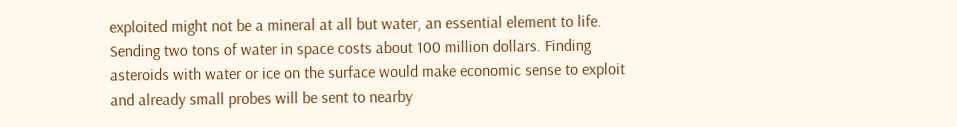exploited might not be a mineral at all but water, an essential element to life. Sending two tons of water in space costs about 100 million dollars. Finding asteroids with water or ice on the surface would make economic sense to exploit and already small probes will be sent to nearby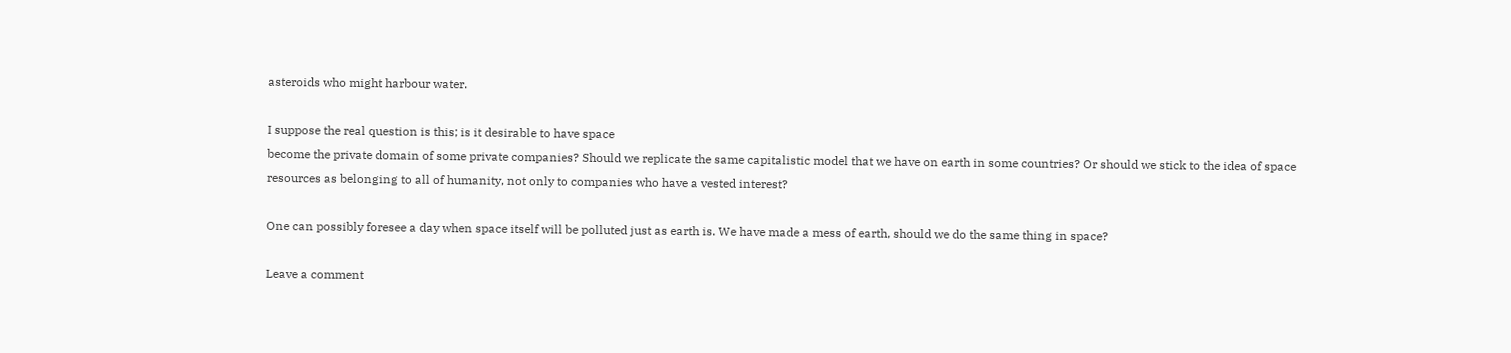asteroids who might harbour water.

I suppose the real question is this; is it desirable to have space
become the private domain of some private companies? Should we replicate the same capitalistic model that we have on earth in some countries? Or should we stick to the idea of space resources as belonging to all of humanity, not only to companies who have a vested interest?

One can possibly foresee a day when space itself will be polluted just as earth is. We have made a mess of earth, should we do the same thing in space?

Leave a comment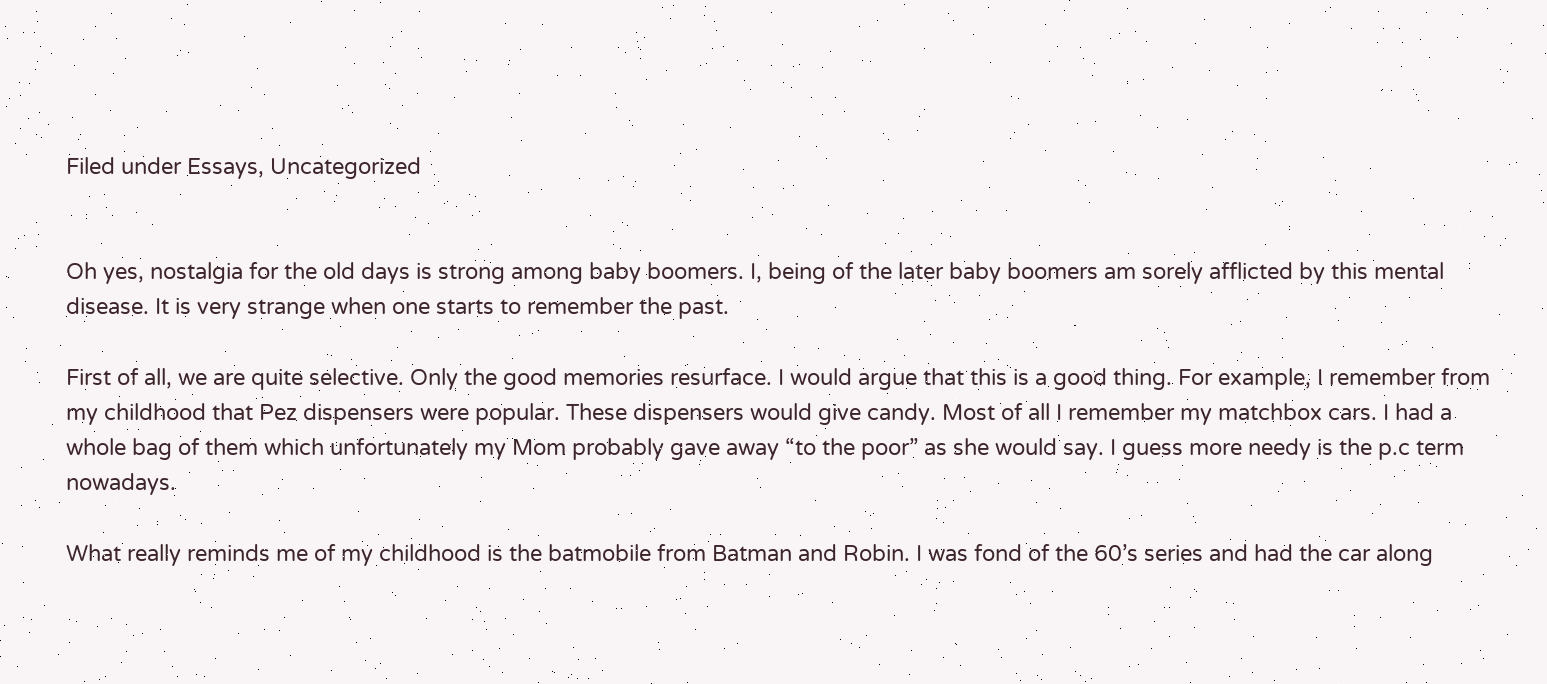Filed under Essays, Uncategorized


Oh yes, nostalgia for the old days is strong among baby boomers. I, being of the later baby boomers am sorely afflicted by this mental disease. It is very strange when one starts to remember the past.

First of all, we are quite selective. Only the good memories resurface. I would argue that this is a good thing. For example, I remember from my childhood that Pez dispensers were popular. These dispensers would give candy. Most of all I remember my matchbox cars. I had a whole bag of them which unfortunately my Mom probably gave away “to the poor” as she would say. I guess more needy is the p.c term nowadays.

What really reminds me of my childhood is the batmobile from Batman and Robin. I was fond of the 60’s series and had the car along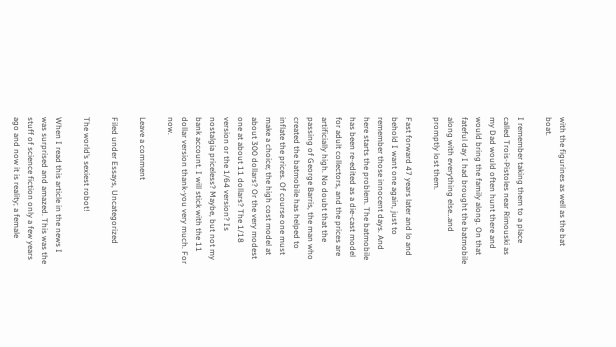with the figurines as well as the bat boat.

I remember taking them to a place called Trois-Pistoles near Rimouski as my Dad would often hunt there and would bring the family along. On that fateful day I had brought the batmobile along with everything else…and promptly lost them.

Fast forward 47 years later and lo and behold I want one again, just to remember those innocent days. And here starts the problem. The batmobile has been re-edited as a die-cast model for adult collectors, and the prices are artificially high. No doubt that the passing of George Barris, the man who created the batmobile has helped to inflate the prices. Of course one must make a choice; the high cost model at about 300 dollars? Or the very modest one at about 11 dollars? The 1/18 version or the 1/64 version? Is nostalgia priceless? Maybe, but not my bank account. I will stick with the 11 dollar version thank-you very much. For now.

Leave a comment

Filed under Essays, Uncategorized

The world’s sexiest robot!

When I read this article in the news I was surprised and amazed. This was the stuff of science fiction only a few years ago and now it is reality; a female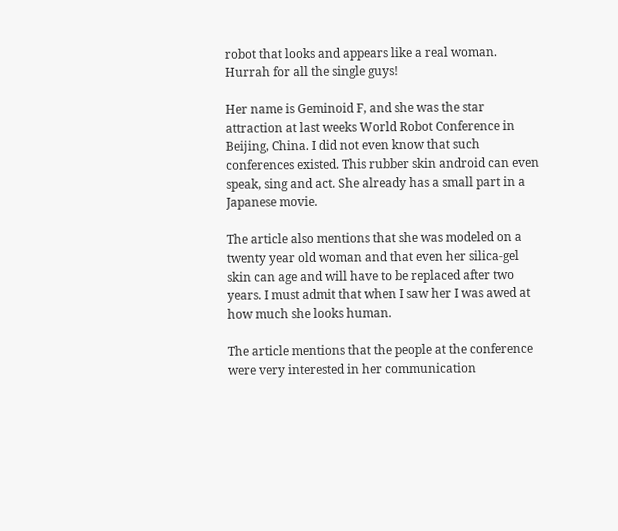robot that looks and appears like a real woman. Hurrah for all the single guys!

Her name is Geminoid F, and she was the star attraction at last weeks World Robot Conference in Beijing, China. I did not even know that such conferences existed. This rubber skin android can even speak, sing and act. She already has a small part in a Japanese movie.

The article also mentions that she was modeled on a twenty year old woman and that even her silica-gel skin can age and will have to be replaced after two years. I must admit that when I saw her I was awed at how much she looks human.

The article mentions that the people at the conference were very interested in her communication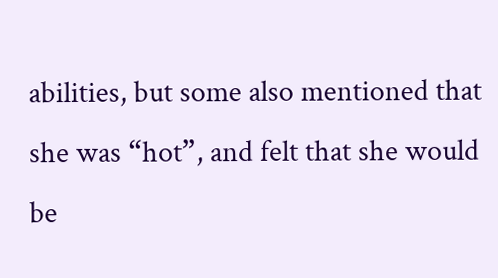abilities, but some also mentioned that she was “hot”, and felt that she would be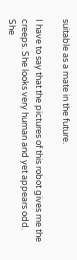suitable as a mate in the future.

I have to say that the pictures of this robot gives me the creeps. She looks very human and yet appears odd. She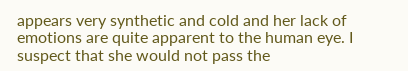appears very synthetic and cold and her lack of emotions are quite apparent to the human eye. I suspect that she would not pass the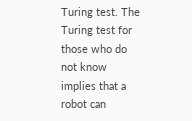Turing test. The Turing test for those who do not know implies that a robot can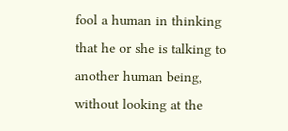fool a human in thinking that he or she is talking to another human being, without looking at the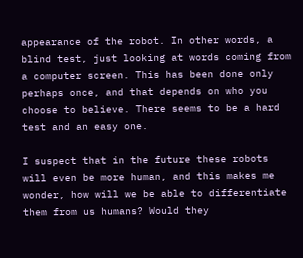appearance of the robot. In other words, a blind test, just looking at words coming from a computer screen. This has been done only perhaps once, and that depends on who you choose to believe. There seems to be a hard test and an easy one.

I suspect that in the future these robots will even be more human, and this makes me wonder, how will we be able to differentiate them from us humans? Would they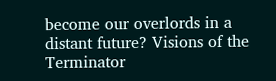become our overlords in a distant future? Visions of the Terminator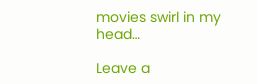movies swirl in my head…

Leave a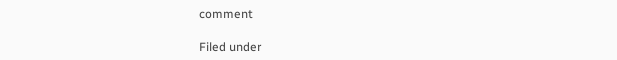comment

Filed under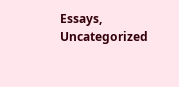Essays, Uncategorized